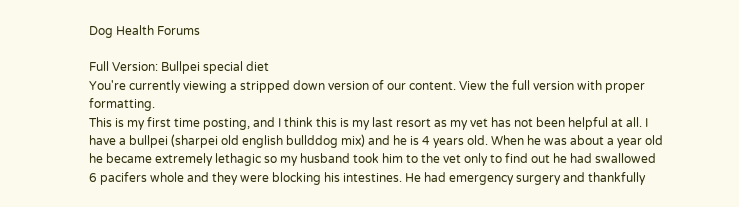Dog Health Forums

Full Version: Bullpei special diet
You're currently viewing a stripped down version of our content. View the full version with proper formatting.
This is my first time posting, and I think this is my last resort as my vet has not been helpful at all. I have a bullpei (sharpei old english bullddog mix) and he is 4 years old. When he was about a year old he became extremely lethagic so my husband took him to the vet only to find out he had swallowed 6 pacifers whole and they were blocking his intestines. He had emergency surgery and thankfully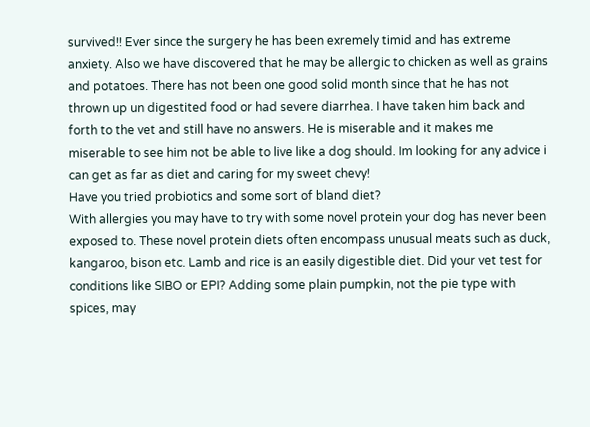survived!! Ever since the surgery he has been exremely timid and has extreme anxiety. Also we have discovered that he may be allergic to chicken as well as grains and potatoes. There has not been one good solid month since that he has not thrown up un digestited food or had severe diarrhea. I have taken him back and forth to the vet and still have no answers. He is miserable and it makes me miserable to see him not be able to live like a dog should. Im looking for any advice i can get as far as diet and caring for my sweet chevy!
Have you tried probiotics and some sort of bland diet?
With allergies you may have to try with some novel protein your dog has never been exposed to. These novel protein diets often encompass unusual meats such as duck, kangaroo, bison etc. Lamb and rice is an easily digestible diet. Did your vet test for conditions like SIBO or EPI? Adding some plain pumpkin, not the pie type with spices, may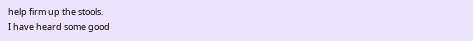help firm up the stools.
I have heard some good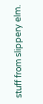stuff from slippery elm.